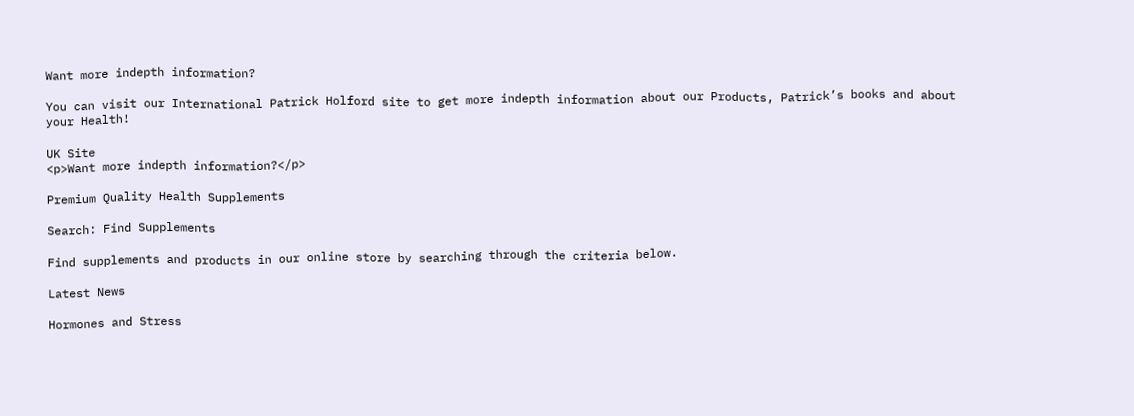Want more indepth information?

You can visit our International Patrick Holford site to get more indepth information about our Products, Patrick’s books and about your Health!

UK Site
<p>Want more indepth information?</p>

Premium Quality Health Supplements

Search: Find Supplements

Find supplements and products in our online store by searching through the criteria below.

Latest News

Hormones and Stress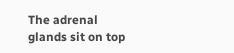The adrenal glands sit on top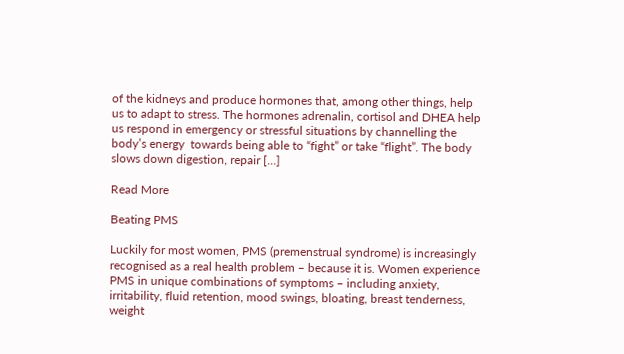of the kidneys and produce hormones that, among other things, help us to adapt to stress. The hormones adrenalin, cortisol and DHEA help us respond in emergency or stressful situations by channelling the body’s energy  towards being able to “fight” or take “flight”. The body slows down digestion, repair […]

Read More

Beating PMS

Luckily for most women, PMS (premenstrual syndrome) is increasingly recognised as a real health problem – because it is. Women experience PMS in unique combinations of symptoms – including anxiety, irritability, fluid retention, mood swings, bloating, breast tenderness, weight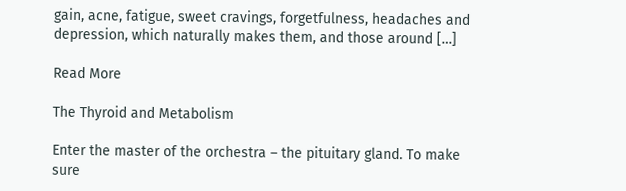gain, acne, fatigue, sweet cravings, forgetfulness, headaches and depression, which naturally makes them, and those around […]

Read More

The Thyroid and Metabolism

Enter the master of the orchestra – the pituitary gland. To make sure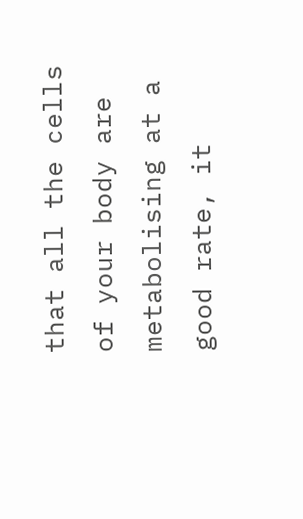that all the cells of your body are metabolising at a good rate, it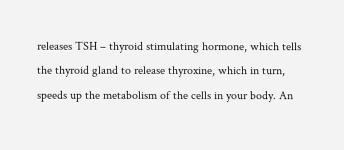releases TSH – thyroid stimulating hormone, which tells the thyroid gland to release thyroxine, which in turn, speeds up the metabolism of the cells in your body. An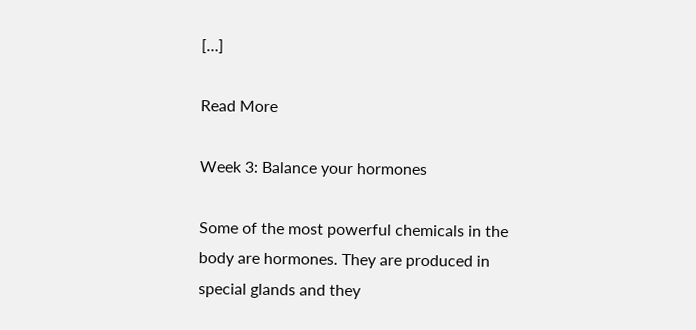[…]

Read More

Week 3: Balance your hormones

Some of the most powerful chemicals in the body are hormones. They are produced in special glands and they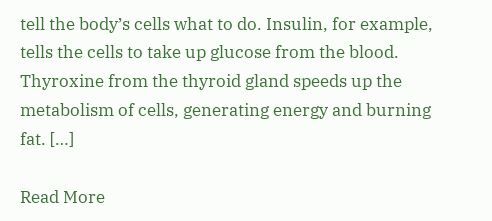tell the body’s cells what to do. Insulin, for example, tells the cells to take up glucose from the blood. Thyroxine from the thyroid gland speeds up the metabolism of cells, generating energy and burning fat. […]

Read More